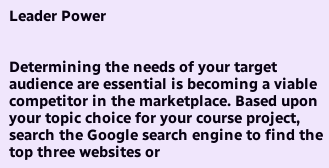Leader Power


Determining the needs of your target audience are essential is becoming a viable competitor in the marketplace. Based upon your topic choice for your course project, search the Google search engine to find the top three websites or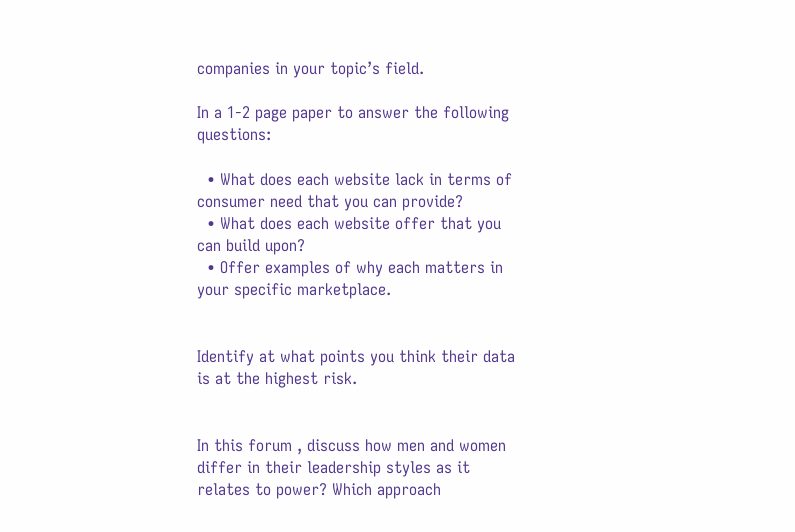companies in your topic’s field.

In a 1-2 page paper to answer the following questions:

  • What does each website lack in terms of consumer need that you can provide?
  • What does each website offer that you can build upon?
  • Offer examples of why each matters in your specific marketplace.


Identify at what points you think their data is at the highest risk.


In this forum , discuss how men and women differ in their leadership styles as it relates to power? Which approach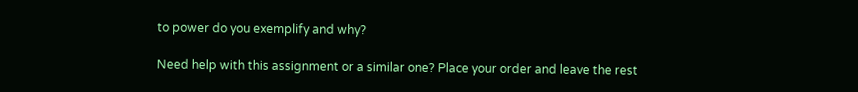to power do you exemplify and why?

Need help with this assignment or a similar one? Place your order and leave the rest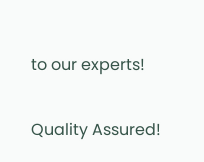to our experts!

Quality Assured!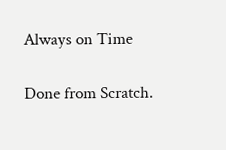Always on Time

Done from Scratch.